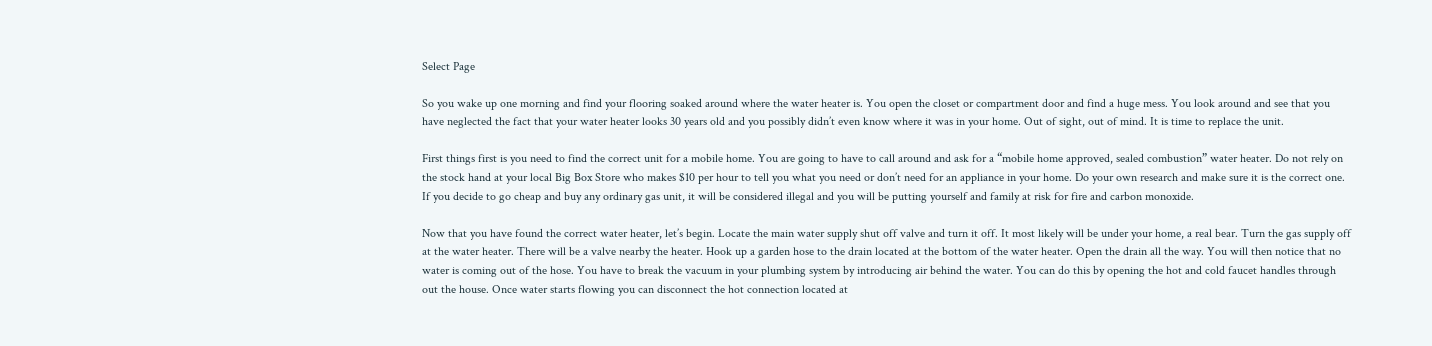Select Page

So you wake up one morning and find your flooring soaked around where the water heater is. You open the closet or compartment door and find a huge mess. You look around and see that you have neglected the fact that your water heater looks 30 years old and you possibly didn’t even know where it was in your home. Out of sight, out of mind. It is time to replace the unit.

First things first is you need to find the correct unit for a mobile home. You are going to have to call around and ask for a “mobile home approved, sealed combustion” water heater. Do not rely on the stock hand at your local Big Box Store who makes $10 per hour to tell you what you need or don’t need for an appliance in your home. Do your own research and make sure it is the correct one. If you decide to go cheap and buy any ordinary gas unit, it will be considered illegal and you will be putting yourself and family at risk for fire and carbon monoxide.

Now that you have found the correct water heater, let’s begin. Locate the main water supply shut off valve and turn it off. It most likely will be under your home, a real bear. Turn the gas supply off at the water heater. There will be a valve nearby the heater. Hook up a garden hose to the drain located at the bottom of the water heater. Open the drain all the way. You will then notice that no water is coming out of the hose. You have to break the vacuum in your plumbing system by introducing air behind the water. You can do this by opening the hot and cold faucet handles through out the house. Once water starts flowing you can disconnect the hot connection located at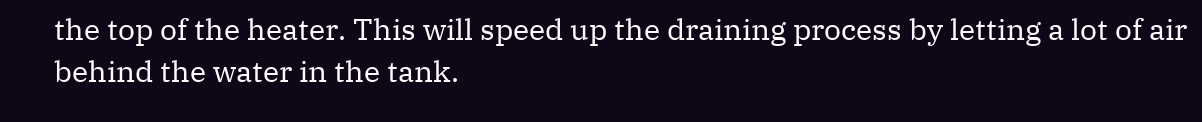the top of the heater. This will speed up the draining process by letting a lot of air behind the water in the tank.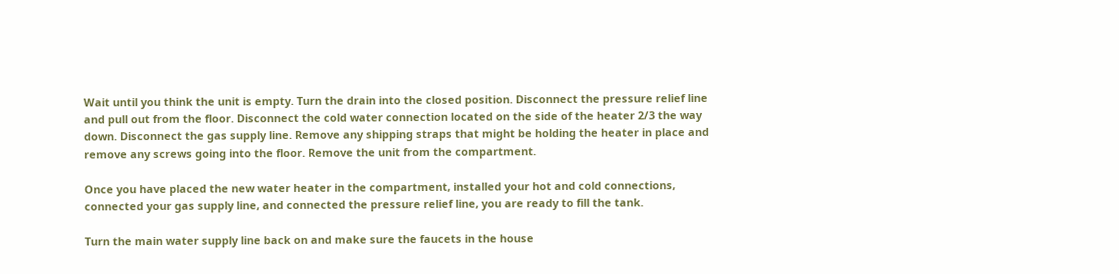Wait until you think the unit is empty. Turn the drain into the closed position. Disconnect the pressure relief line and pull out from the floor. Disconnect the cold water connection located on the side of the heater 2/3 the way down. Disconnect the gas supply line. Remove any shipping straps that might be holding the heater in place and remove any screws going into the floor. Remove the unit from the compartment.

Once you have placed the new water heater in the compartment, installed your hot and cold connections, connected your gas supply line, and connected the pressure relief line, you are ready to fill the tank.

Turn the main water supply line back on and make sure the faucets in the house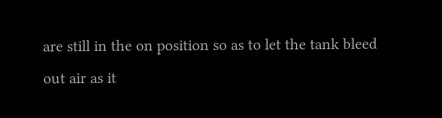are still in the on position so as to let the tank bleed out air as it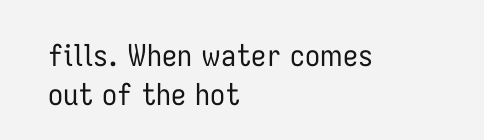fills. When water comes out of the hot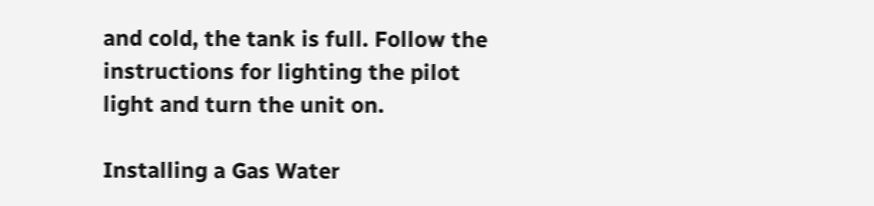and cold, the tank is full. Follow the instructions for lighting the pilot light and turn the unit on.

Installing a Gas Water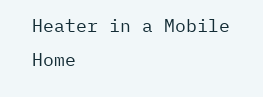Heater in a Mobile Home